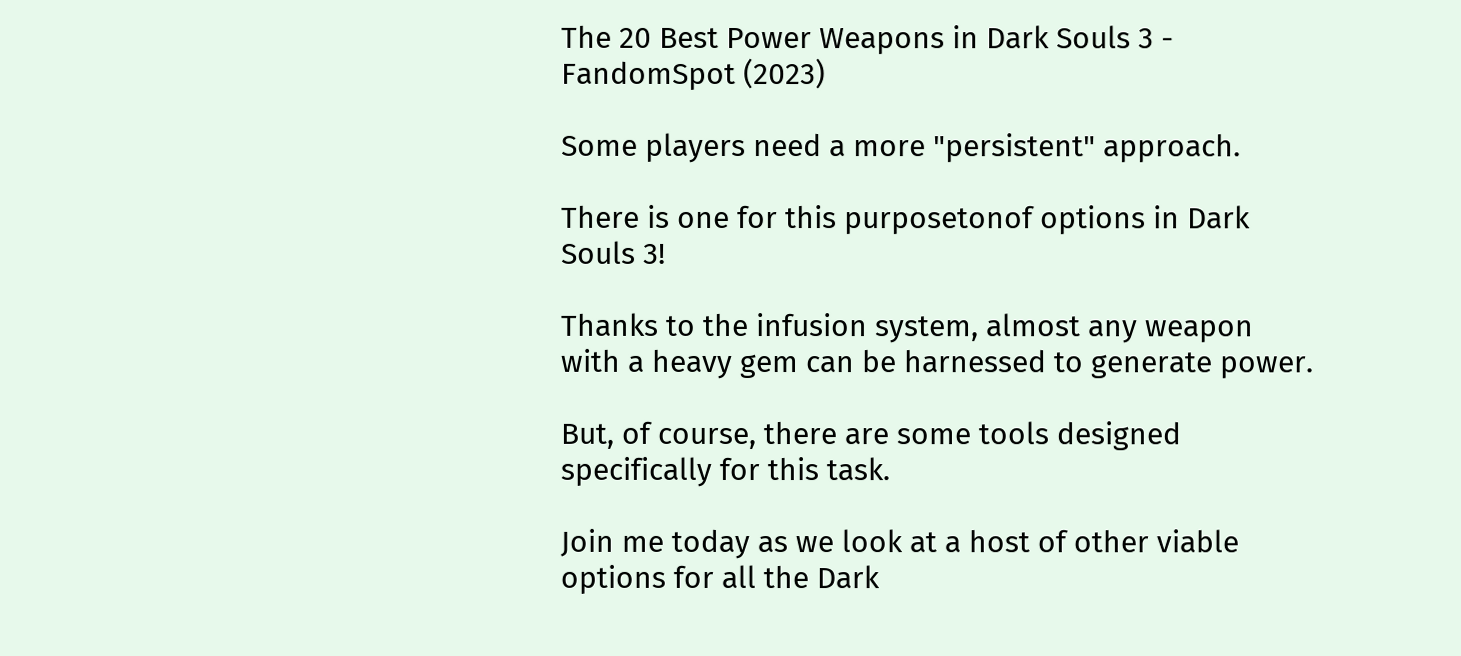The 20 Best Power Weapons in Dark Souls 3 - FandomSpot (2023)

Some players need a more "persistent" approach.

There is one for this purposetonof options in Dark Souls 3!

Thanks to the infusion system, almost any weapon with a heavy gem can be harnessed to generate power.

But, of course, there are some tools designed specifically for this task.

Join me today as we look at a host of other viable options for all the Dark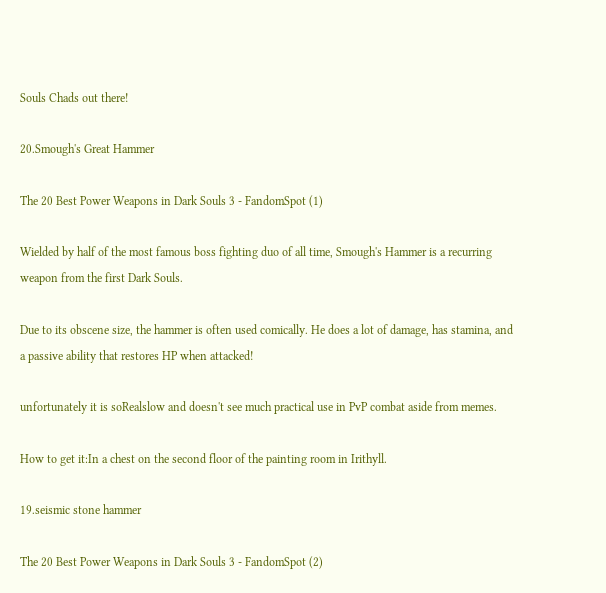Souls Chads out there!

20.Smough's Great Hammer

The 20 Best Power Weapons in Dark Souls 3 - FandomSpot (1)

Wielded by half of the most famous boss fighting duo of all time, Smough's Hammer is a recurring weapon from the first Dark Souls.

Due to its obscene size, the hammer is often used comically. He does a lot of damage, has stamina, and a passive ability that restores HP when attacked!

unfortunately it is soRealslow and doesn't see much practical use in PvP combat aside from memes.

How to get it:In a chest on the second floor of the painting room in Irithyll.

19.seismic stone hammer

The 20 Best Power Weapons in Dark Souls 3 - FandomSpot (2)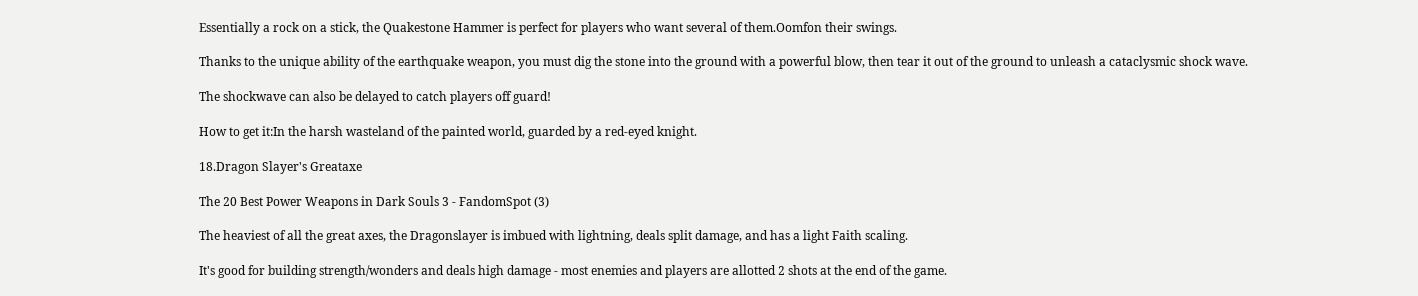Essentially a rock on a stick, the Quakestone Hammer is perfect for players who want several of them.Oomfon their swings.

Thanks to the unique ability of the earthquake weapon, you must dig the stone into the ground with a powerful blow, then tear it out of the ground to unleash a cataclysmic shock wave.

The shockwave can also be delayed to catch players off guard!

How to get it:In the harsh wasteland of the painted world, guarded by a red-eyed knight.

18.Dragon Slayer's Greataxe

The 20 Best Power Weapons in Dark Souls 3 - FandomSpot (3)

The heaviest of all the great axes, the Dragonslayer is imbued with lightning, deals split damage, and has a light Faith scaling.

It's good for building strength/wonders and deals high damage - most enemies and players are allotted 2 shots at the end of the game.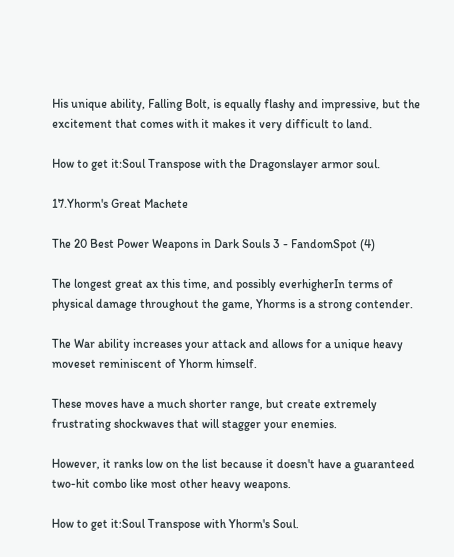His unique ability, Falling Bolt, is equally flashy and impressive, but the excitement that comes with it makes it very difficult to land.

How to get it:Soul Transpose with the Dragonslayer armor soul.

17.Yhorm's Great Machete

The 20 Best Power Weapons in Dark Souls 3 - FandomSpot (4)

The longest great ax this time, and possibly everhigherIn terms of physical damage throughout the game, Yhorms is a strong contender.

The War ability increases your attack and allows for a unique heavy moveset reminiscent of Yhorm himself.

These moves have a much shorter range, but create extremely frustrating shockwaves that will stagger your enemies.

However, it ranks low on the list because it doesn't have a guaranteed two-hit combo like most other heavy weapons.

How to get it:Soul Transpose with Yhorm's Soul.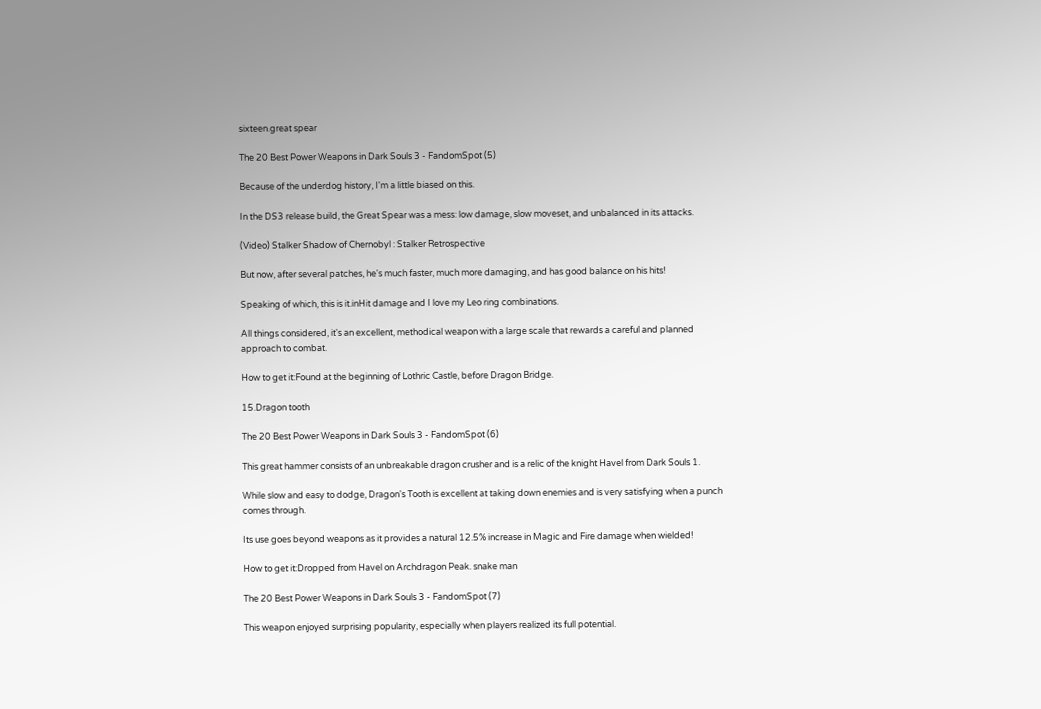sixteen.great spear

The 20 Best Power Weapons in Dark Souls 3 - FandomSpot (5)

Because of the underdog history, I'm a little biased on this.

In the DS3 release build, the Great Spear was a mess: low damage, slow moveset, and unbalanced in its attacks.

(Video) Stalker Shadow of Chernobyl : Stalker Retrospective

But now, after several patches, he's much faster, much more damaging, and has good balance on his hits!

Speaking of which, this is it.inHit damage and I love my Leo ring combinations.

All things considered, it's an excellent, methodical weapon with a large scale that rewards a careful and planned approach to combat.

How to get it:Found at the beginning of Lothric Castle, before Dragon Bridge.

15.Dragon tooth

The 20 Best Power Weapons in Dark Souls 3 - FandomSpot (6)

This great hammer consists of an unbreakable dragon crusher and is a relic of the knight Havel from Dark Souls 1.

While slow and easy to dodge, Dragon's Tooth is excellent at taking down enemies and is very satisfying when a punch comes through.

Its use goes beyond weapons as it provides a natural 12.5% increase in Magic and Fire damage when wielded!

How to get it:Dropped from Havel on Archdragon Peak. snake man

The 20 Best Power Weapons in Dark Souls 3 - FandomSpot (7)

This weapon enjoyed surprising popularity, especially when players realized its full potential.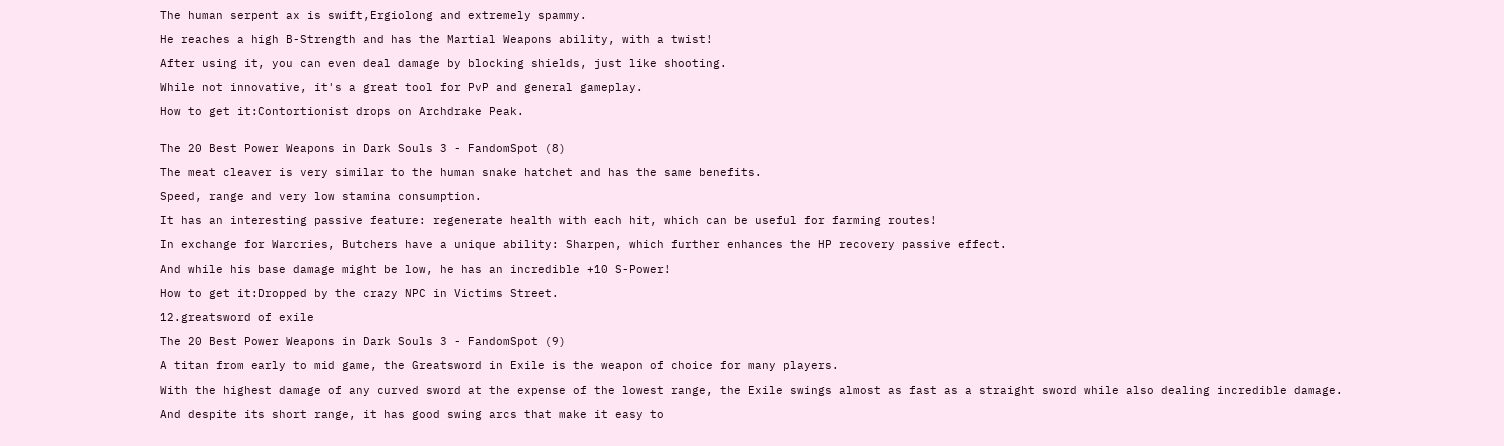The human serpent ax is swift,Ergiolong and extremely spammy.

He reaches a high B-Strength and has the Martial Weapons ability, with a twist!

After using it, you can even deal damage by blocking shields, just like shooting.

While not innovative, it's a great tool for PvP and general gameplay.

How to get it:Contortionist drops on Archdrake Peak.


The 20 Best Power Weapons in Dark Souls 3 - FandomSpot (8)

The meat cleaver is very similar to the human snake hatchet and has the same benefits.

Speed, range and very low stamina consumption.

It has an interesting passive feature: regenerate health with each hit, which can be useful for farming routes!

In exchange for Warcries, Butchers have a unique ability: Sharpen, which further enhances the HP recovery passive effect.

And while his base damage might be low, he has an incredible +10 S-Power!

How to get it:Dropped by the crazy NPC in Victims Street.

12.greatsword of exile

The 20 Best Power Weapons in Dark Souls 3 - FandomSpot (9)

A titan from early to mid game, the Greatsword in Exile is the weapon of choice for many players.

With the highest damage of any curved sword at the expense of the lowest range, the Exile swings almost as fast as a straight sword while also dealing incredible damage.

And despite its short range, it has good swing arcs that make it easy to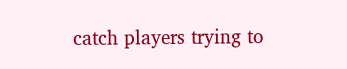catch players trying to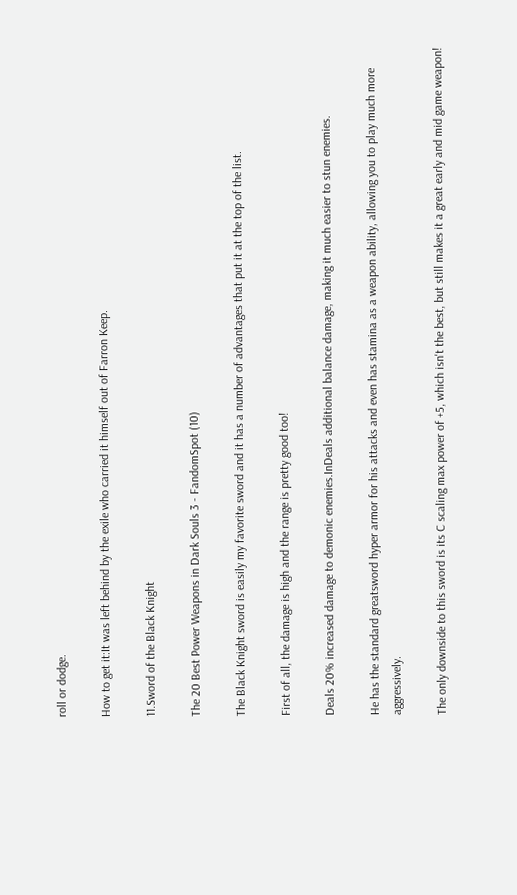roll or dodge.

How to get it:It was left behind by the exile who carried it himself out of Farron Keep.

11.Sword of the Black Knight

The 20 Best Power Weapons in Dark Souls 3 - FandomSpot (10)

The Black Knight sword is easily my favorite sword and it has a number of advantages that put it at the top of the list.

First of all, the damage is high and the range is pretty good too!

Deals 20% increased damage to demonic enemies.InDeals additional balance damage, making it much easier to stun enemies.

He has the standard greatsword hyper armor for his attacks and even has stamina as a weapon ability, allowing you to play much more aggressively.

The only downside to this sword is its C scaling max power of +5, which isn't the best, but still makes it a great early and mid game weapon!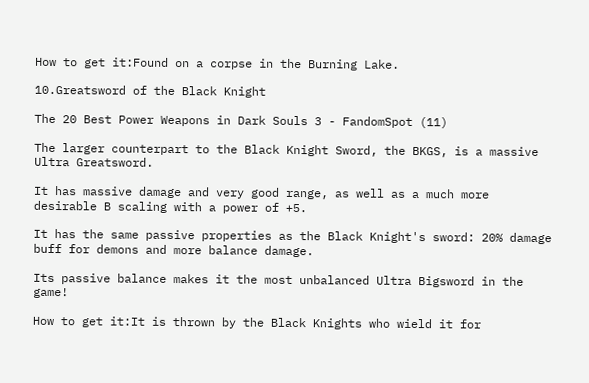How to get it:Found on a corpse in the Burning Lake.

10.Greatsword of the Black Knight

The 20 Best Power Weapons in Dark Souls 3 - FandomSpot (11)

The larger counterpart to the Black Knight Sword, the BKGS, is a massive Ultra Greatsword.

It has massive damage and very good range, as well as a much more desirable B scaling with a power of +5.

It has the same passive properties as the Black Knight's sword: 20% damage buff for demons and more balance damage.

Its passive balance makes it the most unbalanced Ultra Bigsword in the game!

How to get it:It is thrown by the Black Knights who wield it for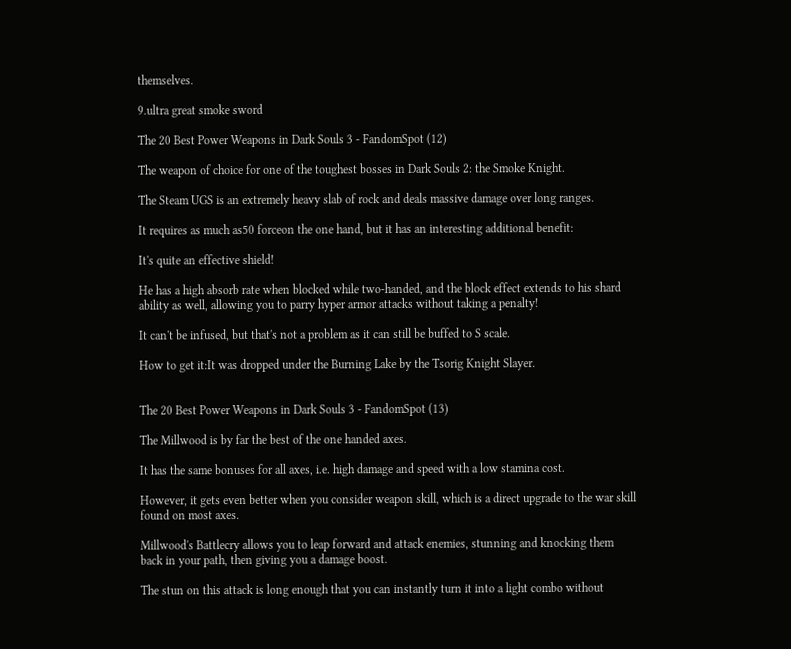themselves.

9.ultra great smoke sword

The 20 Best Power Weapons in Dark Souls 3 - FandomSpot (12)

The weapon of choice for one of the toughest bosses in Dark Souls 2: the Smoke Knight.

The Steam UGS is an extremely heavy slab of rock and deals massive damage over long ranges.

It requires as much as50 forceon the one hand, but it has an interesting additional benefit:

It's quite an effective shield!

He has a high absorb rate when blocked while two-handed, and the block effect extends to his shard ability as well, allowing you to parry hyper armor attacks without taking a penalty!

It can't be infused, but that's not a problem as it can still be buffed to S scale.

How to get it:It was dropped under the Burning Lake by the Tsorig Knight Slayer.


The 20 Best Power Weapons in Dark Souls 3 - FandomSpot (13)

The Millwood is by far the best of the one handed axes.

It has the same bonuses for all axes, i.e. high damage and speed with a low stamina cost.

However, it gets even better when you consider weapon skill, which is a direct upgrade to the war skill found on most axes.

Millwood's Battlecry allows you to leap forward and attack enemies, stunning and knocking them back in your path, then giving you a damage boost.

The stun on this attack is long enough that you can instantly turn it into a light combo without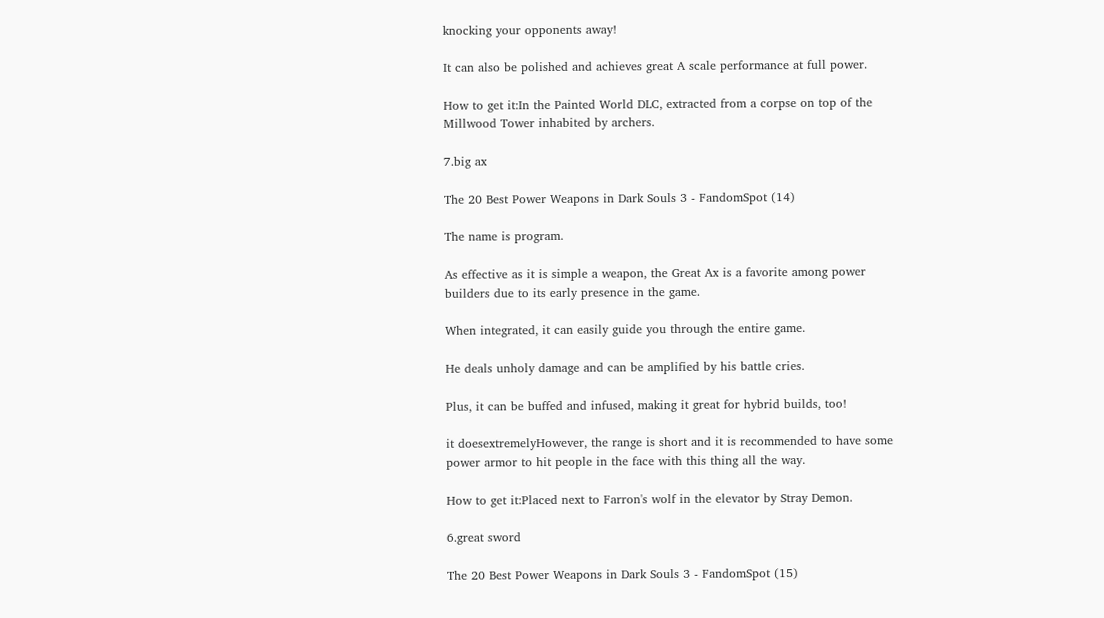knocking your opponents away!

It can also be polished and achieves great A scale performance at full power.

How to get it:In the Painted World DLC, extracted from a corpse on top of the Millwood Tower inhabited by archers.

7.big ax

The 20 Best Power Weapons in Dark Souls 3 - FandomSpot (14)

The name is program.

As effective as it is simple a weapon, the Great Ax is a favorite among power builders due to its early presence in the game.

When integrated, it can easily guide you through the entire game.

He deals unholy damage and can be amplified by his battle cries.

Plus, it can be buffed and infused, making it great for hybrid builds, too!

it doesextremelyHowever, the range is short and it is recommended to have some power armor to hit people in the face with this thing all the way.

How to get it:Placed next to Farron's wolf in the elevator by Stray Demon.

6.great sword

The 20 Best Power Weapons in Dark Souls 3 - FandomSpot (15)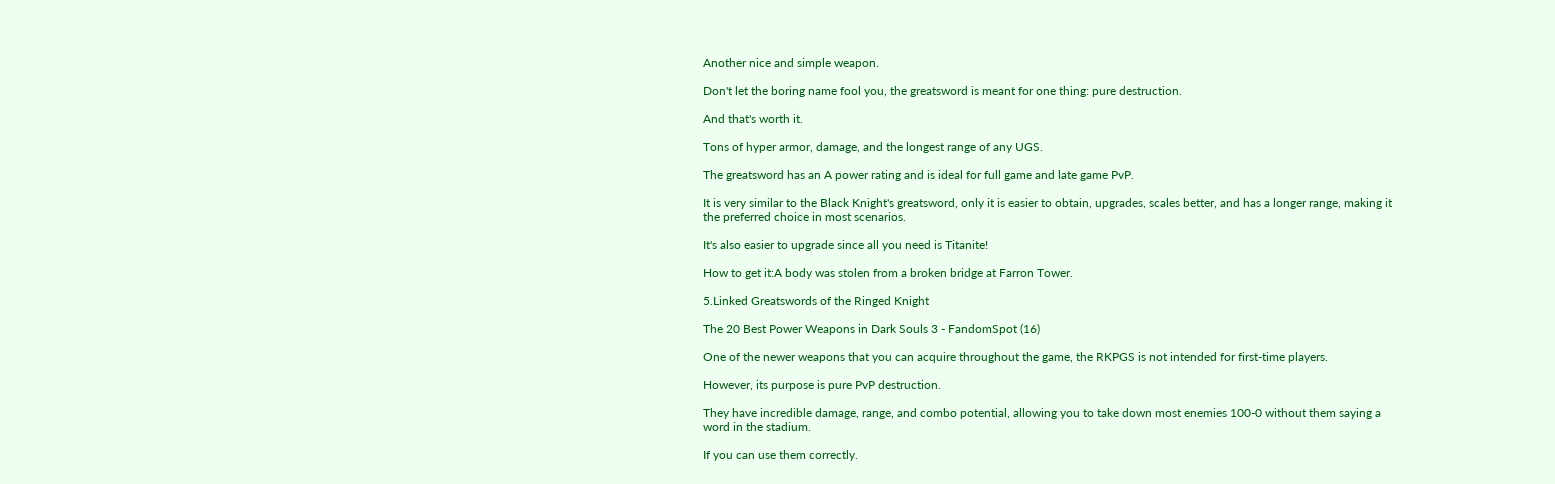Another nice and simple weapon.

Don't let the boring name fool you, the greatsword is meant for one thing: pure destruction.

And that's worth it.

Tons of hyper armor, damage, and the longest range of any UGS.

The greatsword has an A power rating and is ideal for full game and late game PvP.

It is very similar to the Black Knight's greatsword, only it is easier to obtain, upgrades, scales better, and has a longer range, making it the preferred choice in most scenarios.

It's also easier to upgrade since all you need is Titanite!

How to get it:A body was stolen from a broken bridge at Farron Tower.

5.Linked Greatswords of the Ringed Knight

The 20 Best Power Weapons in Dark Souls 3 - FandomSpot (16)

One of the newer weapons that you can acquire throughout the game, the RKPGS is not intended for first-time players.

However, its purpose is pure PvP destruction.

They have incredible damage, range, and combo potential, allowing you to take down most enemies 100-0 without them saying a word in the stadium.

If you can use them correctly.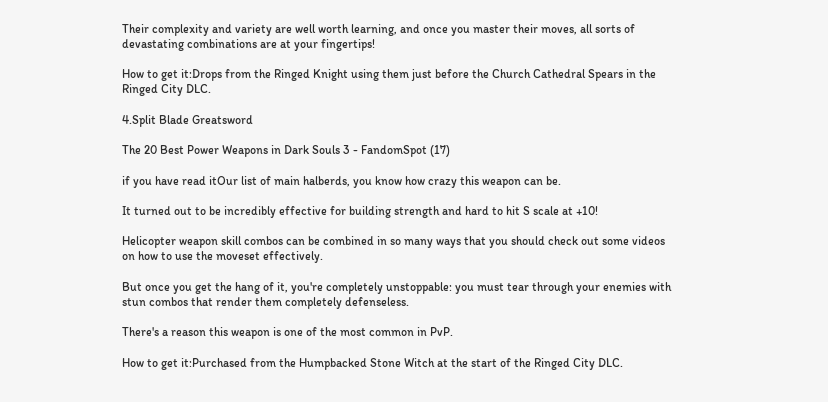Their complexity and variety are well worth learning, and once you master their moves, all sorts of devastating combinations are at your fingertips!

How to get it:Drops from the Ringed Knight using them just before the Church Cathedral Spears in the Ringed City DLC.

4.Split Blade Greatsword

The 20 Best Power Weapons in Dark Souls 3 - FandomSpot (17)

if you have read itOur list of main halberds, you know how crazy this weapon can be.

It turned out to be incredibly effective for building strength and hard to hit S scale at +10!

Helicopter weapon skill combos can be combined in so many ways that you should check out some videos on how to use the moveset effectively.

But once you get the hang of it, you're completely unstoppable: you must tear through your enemies with stun combos that render them completely defenseless.

There's a reason this weapon is one of the most common in PvP.

How to get it:Purchased from the Humpbacked Stone Witch at the start of the Ringed City DLC.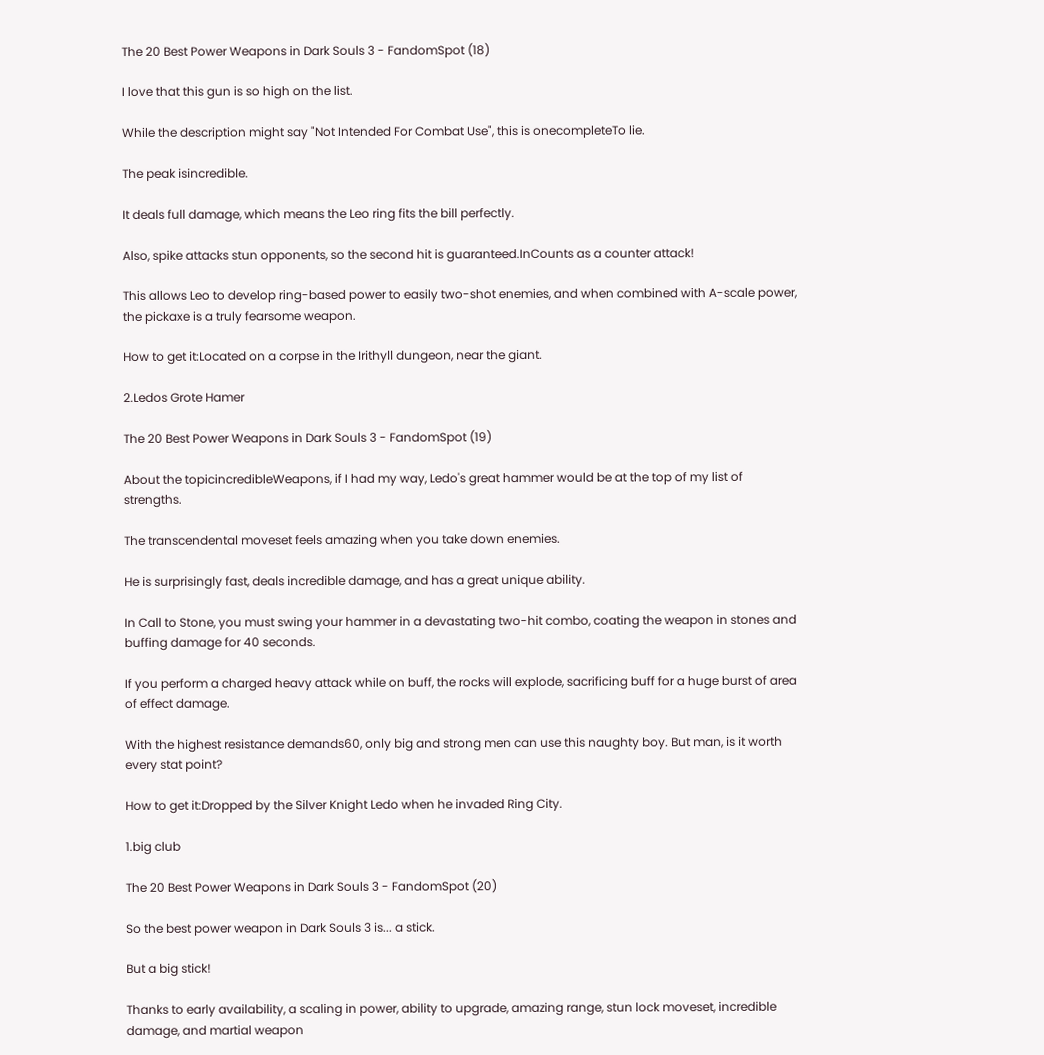The 20 Best Power Weapons in Dark Souls 3 - FandomSpot (18)

I love that this gun is so high on the list.

While the description might say "Not Intended For Combat Use", this is onecompleteTo lie.

The peak isincredible.

It deals full damage, which means the Leo ring fits the bill perfectly.

Also, spike attacks stun opponents, so the second hit is guaranteed.InCounts as a counter attack!

This allows Leo to develop ring-based power to easily two-shot enemies, and when combined with A-scale power, the pickaxe is a truly fearsome weapon.

How to get it:Located on a corpse in the Irithyll dungeon, near the giant.

2.Ledos Grote Hamer

The 20 Best Power Weapons in Dark Souls 3 - FandomSpot (19)

About the topicincredibleWeapons, if I had my way, Ledo's great hammer would be at the top of my list of strengths.

The transcendental moveset feels amazing when you take down enemies.

He is surprisingly fast, deals incredible damage, and has a great unique ability.

In Call to Stone, you must swing your hammer in a devastating two-hit combo, coating the weapon in stones and buffing damage for 40 seconds.

If you perform a charged heavy attack while on buff, the rocks will explode, sacrificing buff for a huge burst of area of effect damage.

With the highest resistance demands60, only big and strong men can use this naughty boy. But man, is it worth every stat point?

How to get it:Dropped by the Silver Knight Ledo when he invaded Ring City.

1.big club

The 20 Best Power Weapons in Dark Souls 3 - FandomSpot (20)

So the best power weapon in Dark Souls 3 is... a stick.

But a big stick!

Thanks to early availability, a scaling in power, ability to upgrade, amazing range, stun lock moveset, incredible damage, and martial weapon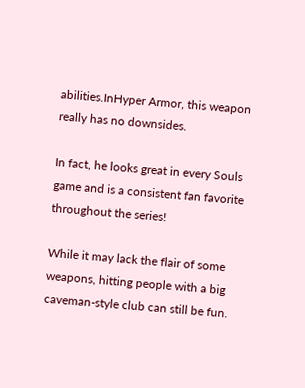abilities.InHyper Armor, this weapon really has no downsides.

In fact, he looks great in every Souls game and is a consistent fan favorite throughout the series!

While it may lack the flair of some weapons, hitting people with a big caveman-style club can still be fun.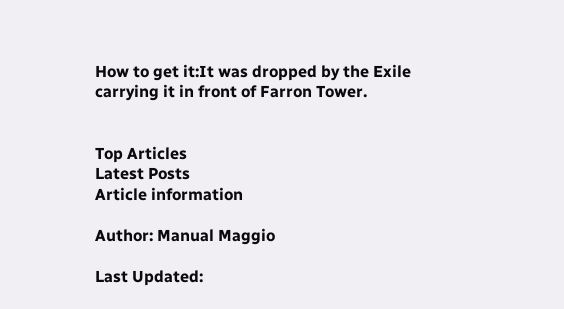How to get it:It was dropped by the Exile carrying it in front of Farron Tower.


Top Articles
Latest Posts
Article information

Author: Manual Maggio

Last Updated: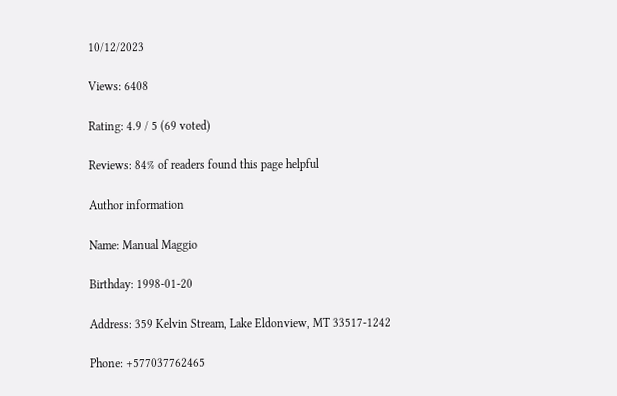10/12/2023

Views: 6408

Rating: 4.9 / 5 (69 voted)

Reviews: 84% of readers found this page helpful

Author information

Name: Manual Maggio

Birthday: 1998-01-20

Address: 359 Kelvin Stream, Lake Eldonview, MT 33517-1242

Phone: +577037762465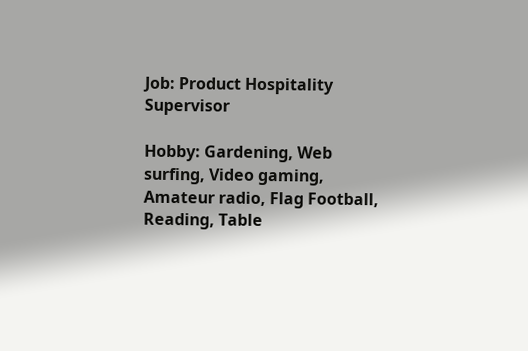Job: Product Hospitality Supervisor

Hobby: Gardening, Web surfing, Video gaming, Amateur radio, Flag Football, Reading, Table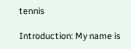tennis

Introduction: My name is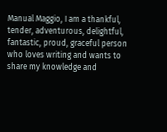Manual Maggio, I am a thankful, tender, adventurous, delightful, fantastic, proud, graceful person who loves writing and wants to share my knowledge and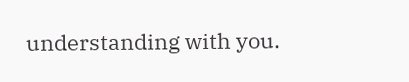understanding with you.